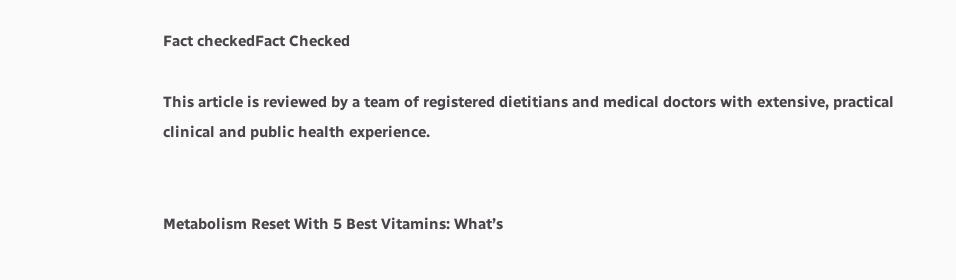Fact checkedFact Checked

This article is reviewed by a team of registered dietitians and medical doctors with extensive, practical clinical and public health experience.


Metabolism Reset With 5 Best Vitamins: What’s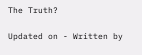The Truth?

Updated on - Written by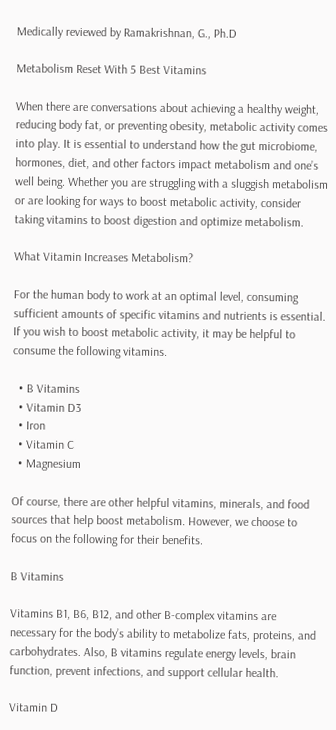Medically reviewed by Ramakrishnan, G., Ph.D

Metabolism Reset With 5 Best Vitamins

When there are conversations about achieving a healthy weight, reducing body fat, or preventing obesity, metabolic activity comes into play. It is essential to understand how the gut microbiome, hormones, diet, and other factors impact metabolism and one’s well being. Whether you are struggling with a sluggish metabolism or are looking for ways to boost metabolic activity, consider taking vitamins to boost digestion and optimize metabolism.

What Vitamin Increases Metabolism?

For the human body to work at an optimal level, consuming sufficient amounts of specific vitamins and nutrients is essential. If you wish to boost metabolic activity, it may be helpful to consume the following vitamins.

  • B Vitamins
  • Vitamin D3
  • Iron
  • Vitamin C
  • Magnesium

Of course, there are other helpful vitamins, minerals, and food sources that help boost metabolism. However, we choose to focus on the following for their benefits.

B Vitamins

Vitamins B1, B6, B12, and other B-complex vitamins are necessary for the body’s ability to metabolize fats, proteins, and carbohydrates. Also, B vitamins regulate energy levels, brain function, prevent infections, and support cellular health.

Vitamin D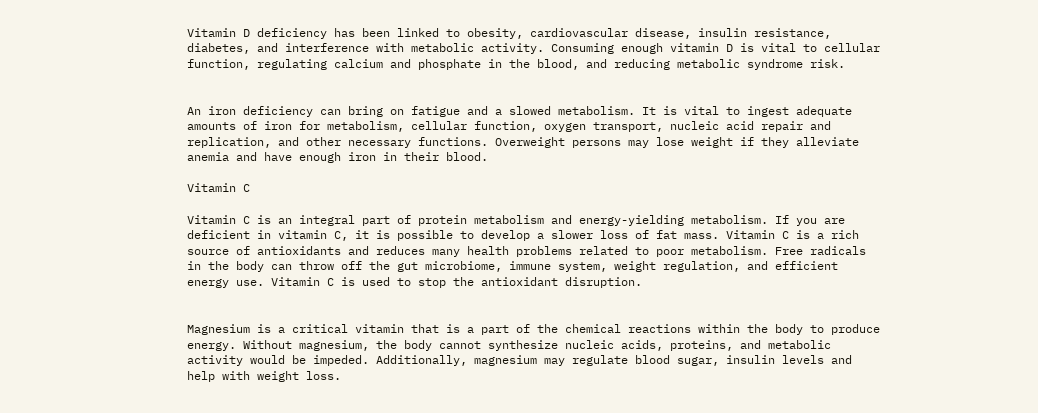Vitamin D deficiency has been linked to obesity, cardiovascular disease, insulin resistance, diabetes, and interference with metabolic activity. Consuming enough vitamin D is vital to cellular function, regulating calcium and phosphate in the blood, and reducing metabolic syndrome risk.


An iron deficiency can bring on fatigue and a slowed metabolism. It is vital to ingest adequate amounts of iron for metabolism, cellular function, oxygen transport, nucleic acid repair and replication, and other necessary functions. Overweight persons may lose weight if they alleviate anemia and have enough iron in their blood.

Vitamin C

Vitamin C is an integral part of protein metabolism and energy-yielding metabolism. If you are deficient in vitamin C, it is possible to develop a slower loss of fat mass. Vitamin C is a rich source of antioxidants and reduces many health problems related to poor metabolism. Free radicals in the body can throw off the gut microbiome, immune system, weight regulation, and efficient energy use. Vitamin C is used to stop the antioxidant disruption.


Magnesium is a critical vitamin that is a part of the chemical reactions within the body to produce energy. Without magnesium, the body cannot synthesize nucleic acids, proteins, and metabolic activity would be impeded. Additionally, magnesium may regulate blood sugar, insulin levels and help with weight loss.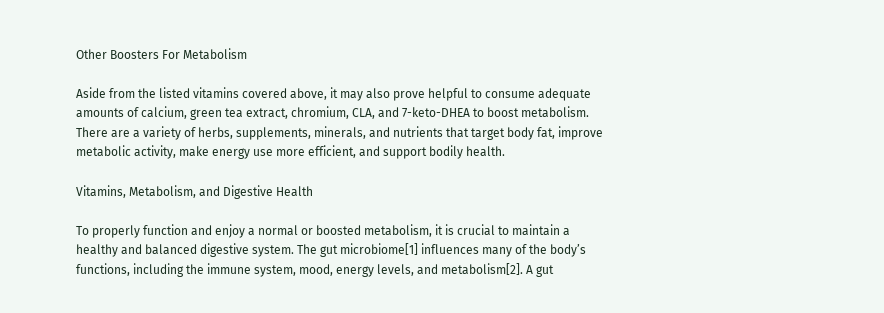Other Boosters For Metabolism

Aside from the listed vitamins covered above, it may also prove helpful to consume adequate amounts of calcium, green tea extract, chromium, CLA, and 7-keto-DHEA to boost metabolism. There are a variety of herbs, supplements, minerals, and nutrients that target body fat, improve metabolic activity, make energy use more efficient, and support bodily health.

Vitamins, Metabolism, and Digestive Health

To properly function and enjoy a normal or boosted metabolism, it is crucial to maintain a healthy and balanced digestive system. The gut microbiome[1] influences many of the body’s functions, including the immune system, mood, energy levels, and metabolism[2]. A gut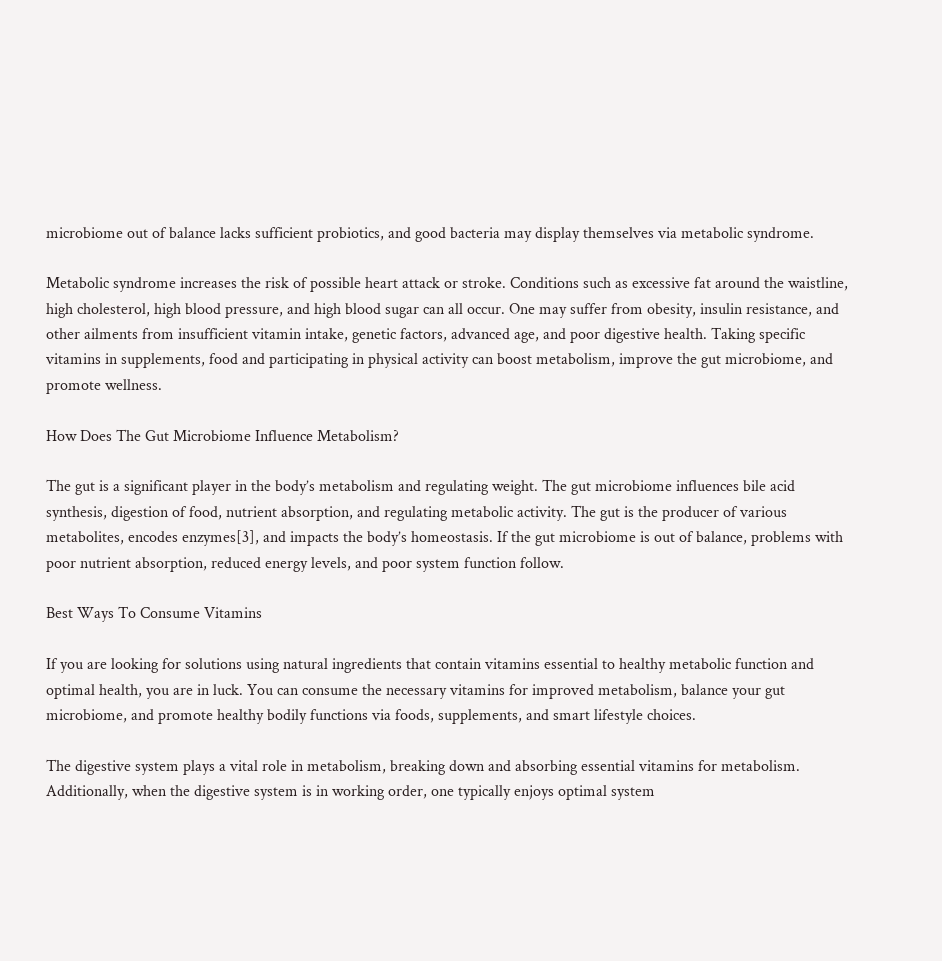microbiome out of balance lacks sufficient probiotics, and good bacteria may display themselves via metabolic syndrome.

Metabolic syndrome increases the risk of possible heart attack or stroke. Conditions such as excessive fat around the waistline, high cholesterol, high blood pressure, and high blood sugar can all occur. One may suffer from obesity, insulin resistance, and other ailments from insufficient vitamin intake, genetic factors, advanced age, and poor digestive health. Taking specific vitamins in supplements, food and participating in physical activity can boost metabolism, improve the gut microbiome, and promote wellness.

How Does The Gut Microbiome Influence Metabolism?

The gut is a significant player in the body’s metabolism and regulating weight. The gut microbiome influences bile acid synthesis, digestion of food, nutrient absorption, and regulating metabolic activity. The gut is the producer of various metabolites, encodes enzymes[3], and impacts the body’s homeostasis. If the gut microbiome is out of balance, problems with poor nutrient absorption, reduced energy levels, and poor system function follow.

Best Ways To Consume Vitamins

If you are looking for solutions using natural ingredients that contain vitamins essential to healthy metabolic function and optimal health, you are in luck. You can consume the necessary vitamins for improved metabolism, balance your gut microbiome, and promote healthy bodily functions via foods, supplements, and smart lifestyle choices.

The digestive system plays a vital role in metabolism, breaking down and absorbing essential vitamins for metabolism. Additionally, when the digestive system is in working order, one typically enjoys optimal system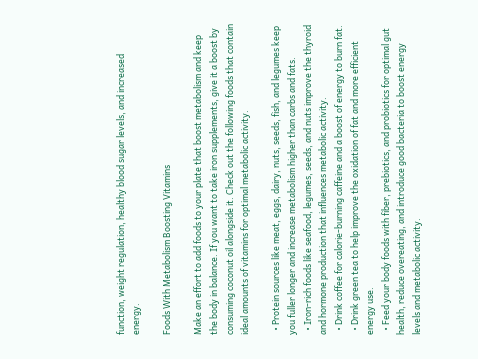function, weight regulation, healthy blood sugar levels, and increased energy.

Foods With Metabolism Boosting Vitamins

Make an effort to add foods to your plate that boost metabolism and keep the body in balance. If you want to take iron supplements, give it a boost by consuming coconut oil alongside it. Check out the following foods that contain ideal amounts of vitamins for optimal metabolic activity.

  • Protein sources like meat, eggs, dairy, nuts, seeds, fish, and legumes keep you fuller longer and increase metabolism higher than carbs and fats.
  • Iron-rich foods like seafood, legumes, seeds, and nuts improve the thyroid and hormone production that influences metabolic activity.
  • Drink coffee for calorie-burning caffeine and a boost of energy to burn fat.
  • Drink green tea to help improve the oxidation of fat and more efficient energy use.
  • Feed your body foods with fiber, prebiotics, and probiotics for optimal gut health, reduce overeating, and introduce good bacteria to boost energy levels and metabolic activity.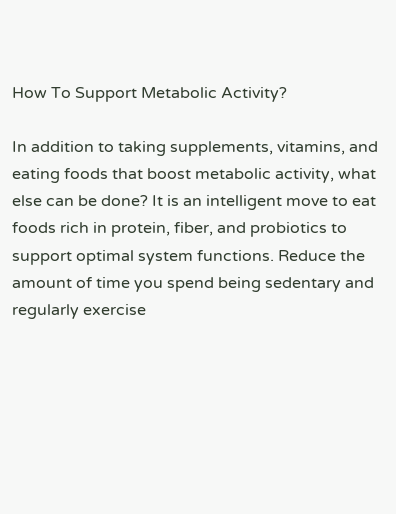How To Support Metabolic Activity?

In addition to taking supplements, vitamins, and eating foods that boost metabolic activity, what else can be done? It is an intelligent move to eat foods rich in protein, fiber, and probiotics to support optimal system functions. Reduce the amount of time you spend being sedentary and regularly exercise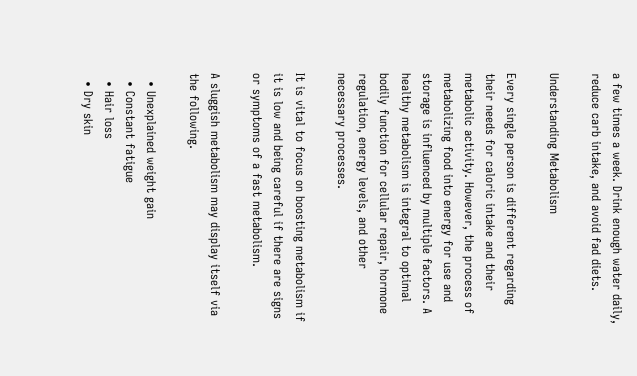a few times a week. Drink enough water daily, reduce carb intake, and avoid fad diets.

Understanding Metabolism

Every single person is different regarding their needs for caloric intake and their metabolic activity. However, the process of metabolizing food into energy for use and storage is influenced by multiple factors. A healthy metabolism is integral to optimal bodily function for cellular repair, hormone regulation, energy levels, and other necessary processes.

It is vital to focus on boosting metabolism if it is low and being careful if there are signs or symptoms of a fast metabolism.

A sluggish metabolism may display itself via the following.

  • Unexplained weight gain
  • Constant fatigue
  • Hair loss
  • Dry skin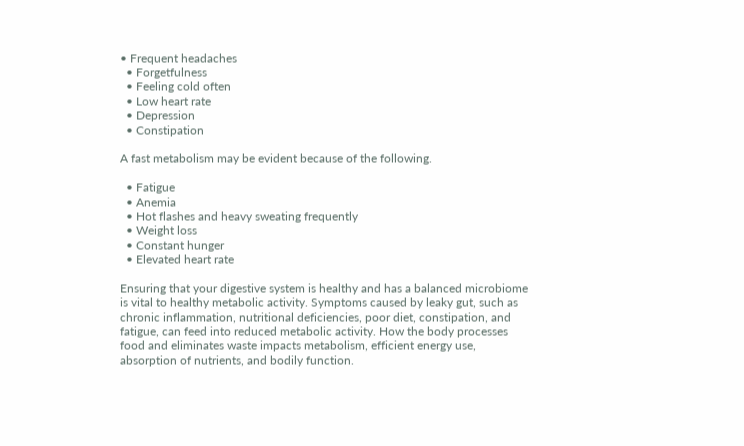• Frequent headaches
  • Forgetfulness
  • Feeling cold often
  • Low heart rate
  • Depression
  • Constipation

A fast metabolism may be evident because of the following.

  • Fatigue
  • Anemia
  • Hot flashes and heavy sweating frequently
  • Weight loss
  • Constant hunger
  • Elevated heart rate

Ensuring that your digestive system is healthy and has a balanced microbiome is vital to healthy metabolic activity. Symptoms caused by leaky gut, such as chronic inflammation, nutritional deficiencies, poor diet, constipation, and fatigue, can feed into reduced metabolic activity. How the body processes food and eliminates waste impacts metabolism, efficient energy use, absorption of nutrients, and bodily function.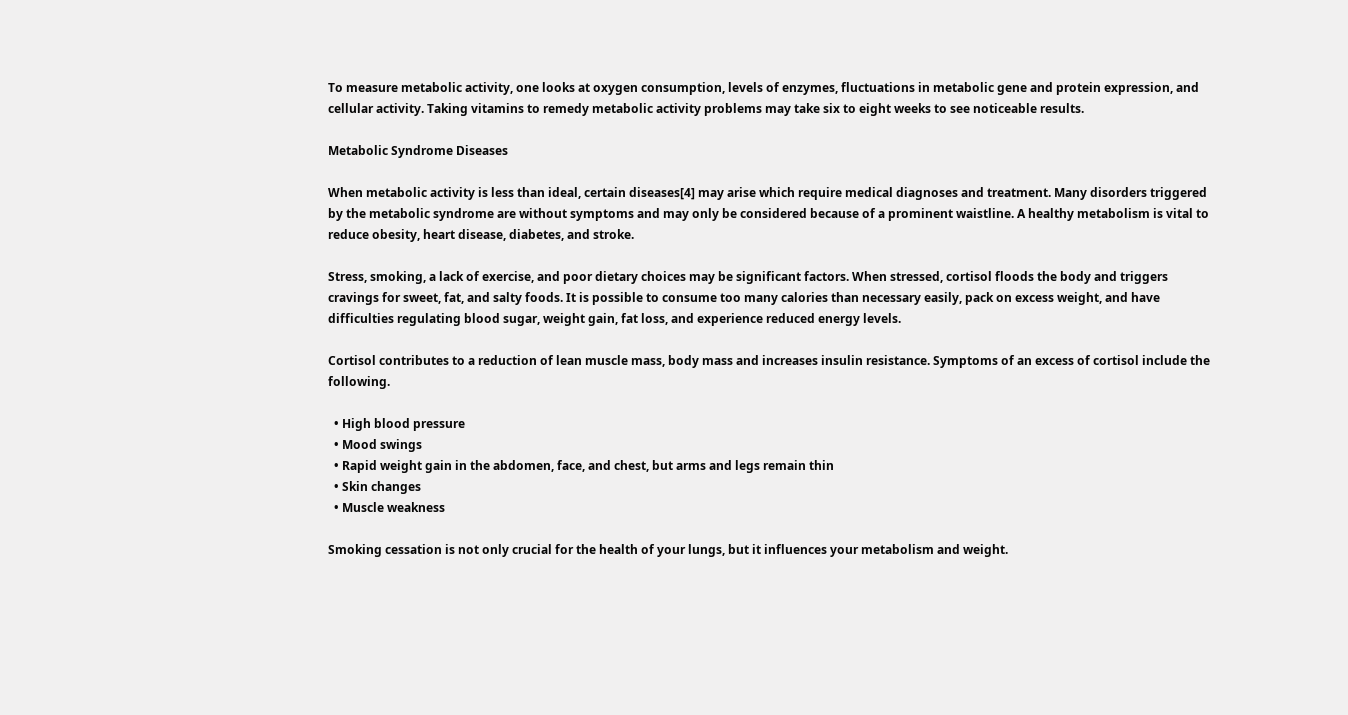To measure metabolic activity, one looks at oxygen consumption, levels of enzymes, fluctuations in metabolic gene and protein expression, and cellular activity. Taking vitamins to remedy metabolic activity problems may take six to eight weeks to see noticeable results.

Metabolic Syndrome Diseases

When metabolic activity is less than ideal, certain diseases[4] may arise which require medical diagnoses and treatment. Many disorders triggered by the metabolic syndrome are without symptoms and may only be considered because of a prominent waistline. A healthy metabolism is vital to reduce obesity, heart disease, diabetes, and stroke.

Stress, smoking, a lack of exercise, and poor dietary choices may be significant factors. When stressed, cortisol floods the body and triggers cravings for sweet, fat, and salty foods. It is possible to consume too many calories than necessary easily, pack on excess weight, and have difficulties regulating blood sugar, weight gain, fat loss, and experience reduced energy levels.

Cortisol contributes to a reduction of lean muscle mass, body mass and increases insulin resistance. Symptoms of an excess of cortisol include the following.

  • High blood pressure
  • Mood swings
  • Rapid weight gain in the abdomen, face, and chest, but arms and legs remain thin
  • Skin changes
  • Muscle weakness

Smoking cessation is not only crucial for the health of your lungs, but it influences your metabolism and weight.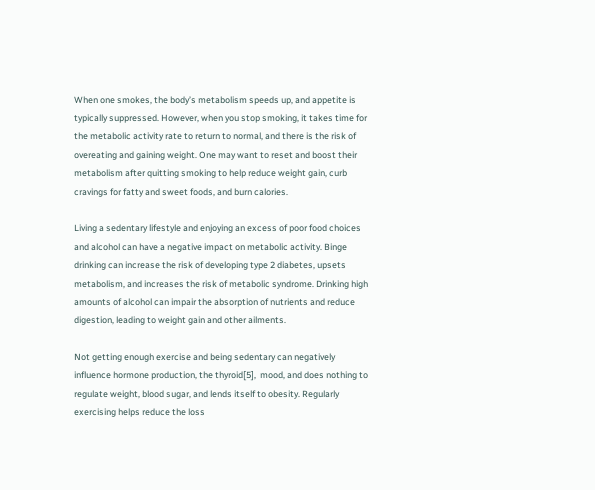When one smokes, the body’s metabolism speeds up, and appetite is typically suppressed. However, when you stop smoking, it takes time for the metabolic activity rate to return to normal, and there is the risk of overeating and gaining weight. One may want to reset and boost their metabolism after quitting smoking to help reduce weight gain, curb cravings for fatty and sweet foods, and burn calories.

Living a sedentary lifestyle and enjoying an excess of poor food choices and alcohol can have a negative impact on metabolic activity. Binge drinking can increase the risk of developing type 2 diabetes, upsets metabolism, and increases the risk of metabolic syndrome. Drinking high amounts of alcohol can impair the absorption of nutrients and reduce digestion, leading to weight gain and other ailments.

Not getting enough exercise and being sedentary can negatively influence hormone production, the thyroid[5],  mood, and does nothing to regulate weight, blood sugar, and lends itself to obesity. Regularly exercising helps reduce the loss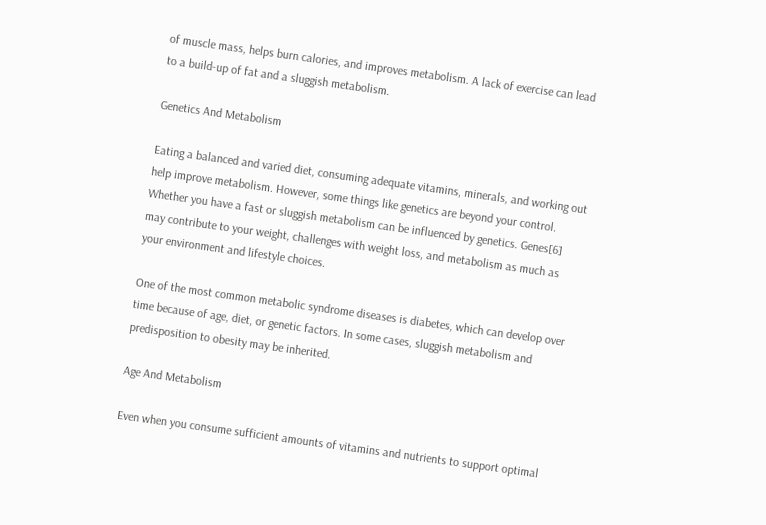of muscle mass, helps burn calories, and improves metabolism. A lack of exercise can lead to a build-up of fat and a sluggish metabolism.

Genetics And Metabolism

Eating a balanced and varied diet, consuming adequate vitamins, minerals, and working out help improve metabolism. However, some things like genetics are beyond your control. Whether you have a fast or sluggish metabolism can be influenced by genetics. Genes[6] may contribute to your weight, challenges with weight loss, and metabolism as much as your environment and lifestyle choices.

One of the most common metabolic syndrome diseases is diabetes, which can develop over time because of age, diet, or genetic factors. In some cases, sluggish metabolism and predisposition to obesity may be inherited.

Age And Metabolism

Even when you consume sufficient amounts of vitamins and nutrients to support optimal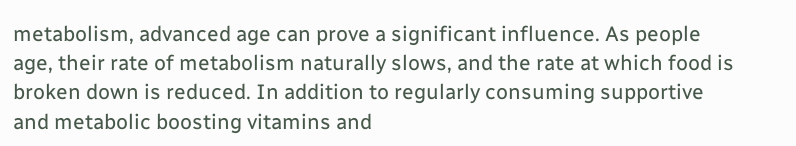metabolism, advanced age can prove a significant influence. As people age, their rate of metabolism naturally slows, and the rate at which food is broken down is reduced. In addition to regularly consuming supportive and metabolic boosting vitamins and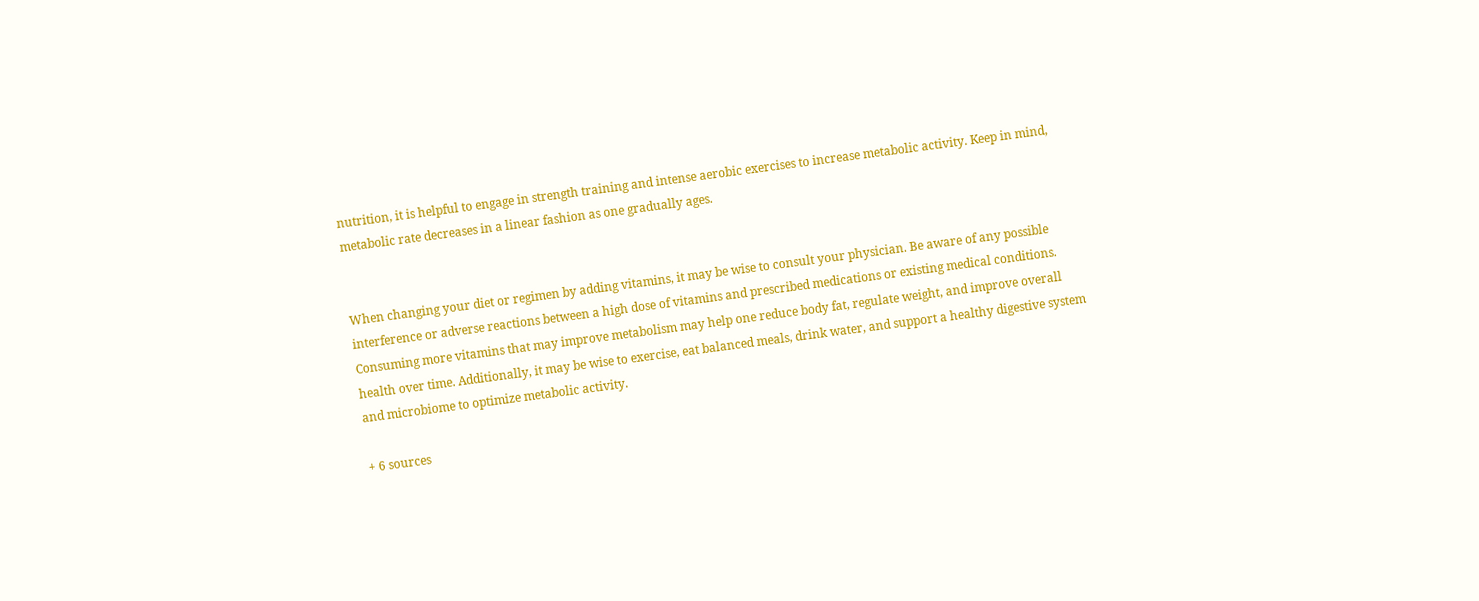nutrition, it is helpful to engage in strength training and intense aerobic exercises to increase metabolic activity. Keep in mind, metabolic rate decreases in a linear fashion as one gradually ages.


When changing your diet or regimen by adding vitamins, it may be wise to consult your physician. Be aware of any possible interference or adverse reactions between a high dose of vitamins and prescribed medications or existing medical conditions. Consuming more vitamins that may improve metabolism may help one reduce body fat, regulate weight, and improve overall health over time. Additionally, it may be wise to exercise, eat balanced meals, drink water, and support a healthy digestive system and microbiome to optimize metabolic activity.

+ 6 sources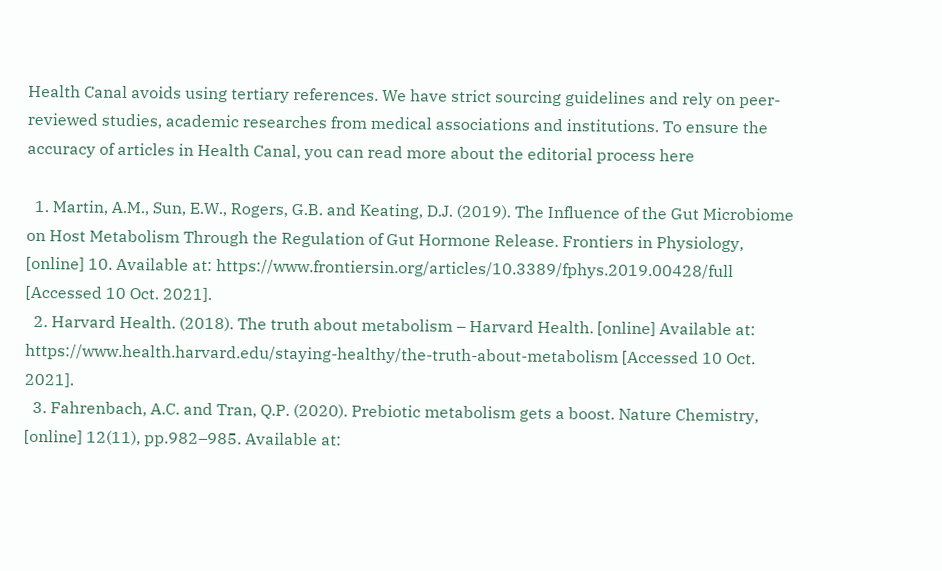Health Canal avoids using tertiary references. We have strict sourcing guidelines and rely on peer-reviewed studies, academic researches from medical associations and institutions. To ensure the accuracy of articles in Health Canal, you can read more about the editorial process here

  1. Martin, A.M., Sun, E.W., Rogers, G.B. and Keating, D.J. (2019). The Influence of the Gut Microbiome on Host Metabolism Through the Regulation of Gut Hormone Release. Frontiers in Physiology, [online] 10. Available at: https://www.frontiersin.org/articles/10.3389/fphys.2019.00428/full [Accessed 10 Oct. 2021].
  2. Harvard Health. (2018). The truth about metabolism – Harvard Health. [online] Available at: https://www.health.harvard.edu/staying-healthy/the-truth-about-metabolism [Accessed 10 Oct. 2021].
  3. Fahrenbach, A.C. and Tran, Q.P. (2020). Prebiotic metabolism gets a boost. Nature Chemistry, [online] 12(11), pp.982–985. Available at: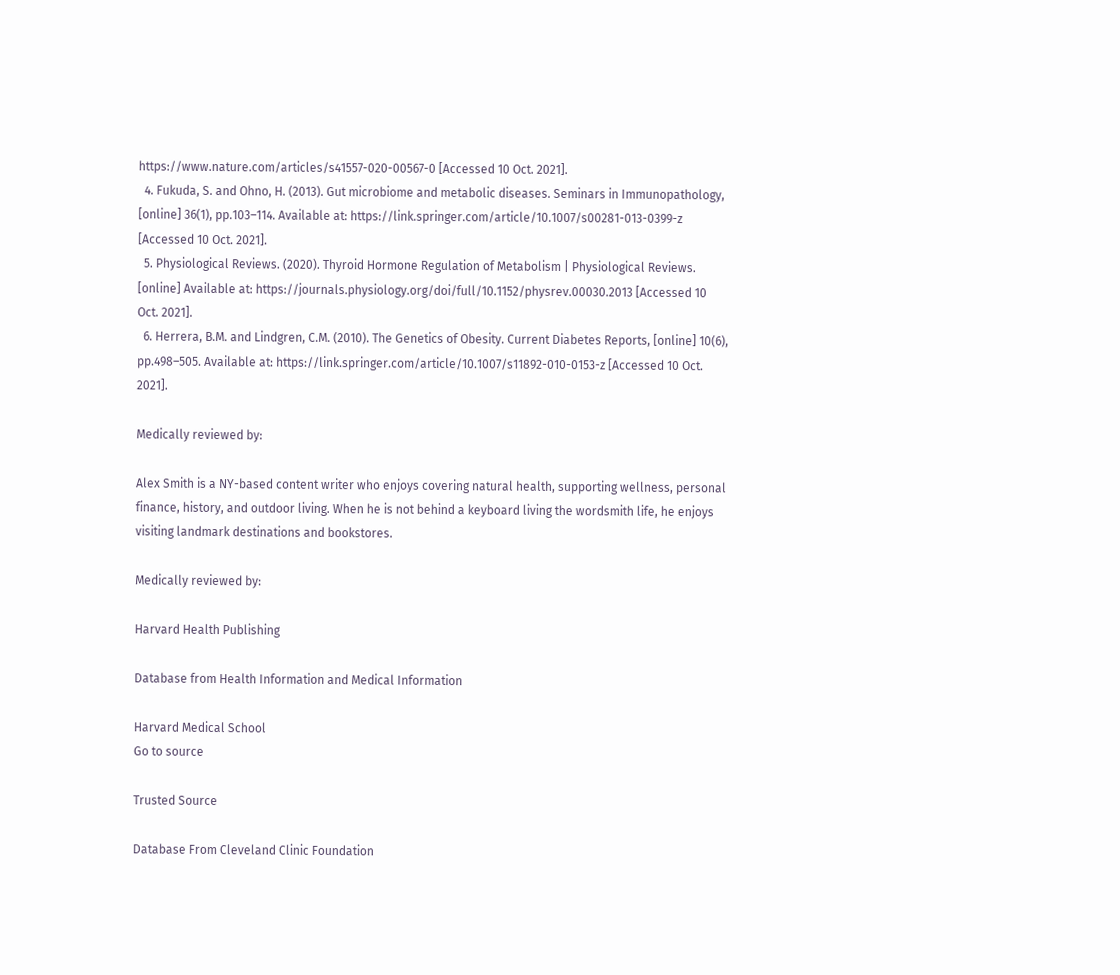https://www.nature.com/articles/s41557-020-00567-0 [Accessed 10 Oct. 2021].
  4. Fukuda, S. and Ohno, H. (2013). Gut microbiome and metabolic diseases. Seminars in Immunopathology, [online] 36(1), pp.103–114. Available at: https://link.springer.com/article/10.1007/s00281-013-0399-z [Accessed 10 Oct. 2021].
  5. Physiological Reviews. (2020). Thyroid Hormone Regulation of Metabolism | Physiological Reviews. [online] Available at: https://journals.physiology.org/doi/full/10.1152/physrev.00030.2013 [Accessed 10 Oct. 2021].
  6. Herrera, B.M. and Lindgren, C.M. (2010). The Genetics of Obesity. Current Diabetes Reports, [online] 10(6), pp.498–505. Available at: https://link.springer.com/article/10.1007/s11892-010-0153-z [Accessed 10 Oct. 2021].

Medically reviewed by:

Alex Smith is a NY-based content writer who enjoys covering natural health, supporting wellness, personal finance, history, and outdoor living. When he is not behind a keyboard living the wordsmith life, he enjoys visiting landmark destinations and bookstores.

Medically reviewed by:

Harvard Health Publishing

Database from Health Information and Medical Information

Harvard Medical School
Go to source

Trusted Source

Database From Cleveland Clinic Foundation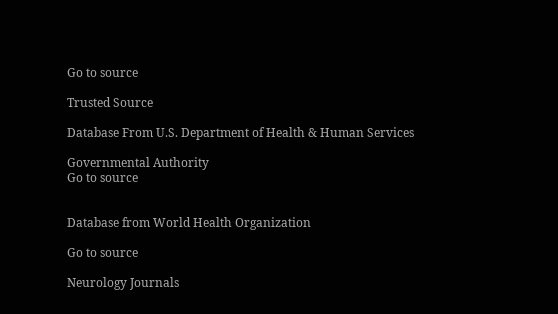Go to source

Trusted Source

Database From U.S. Department of Health & Human Services

Governmental Authority
Go to source


Database from World Health Organization

Go to source

Neurology Journals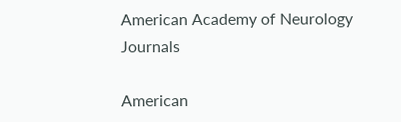American Academy of Neurology Journals

American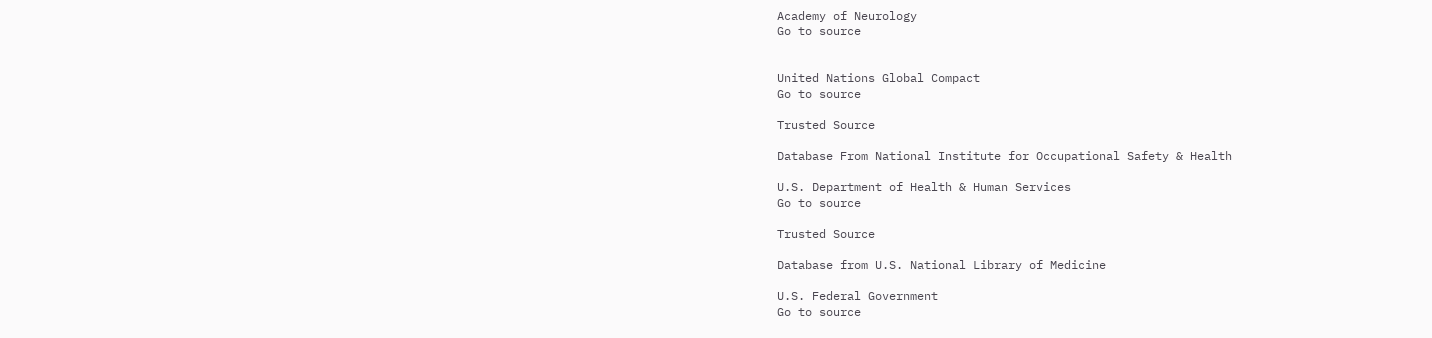Academy of Neurology
Go to source


United Nations Global Compact
Go to source

Trusted Source

Database From National Institute for Occupational Safety & Health

U.S. Department of Health & Human Services
Go to source

Trusted Source

Database from U.S. National Library of Medicine

U.S. Federal Government
Go to source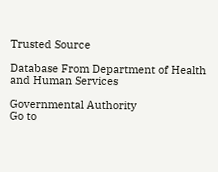Trusted Source

Database From Department of Health and Human Services

Governmental Authority
Go to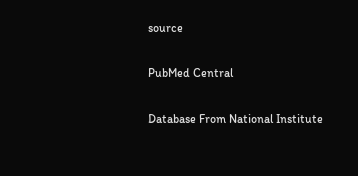source

PubMed Central

Database From National Institute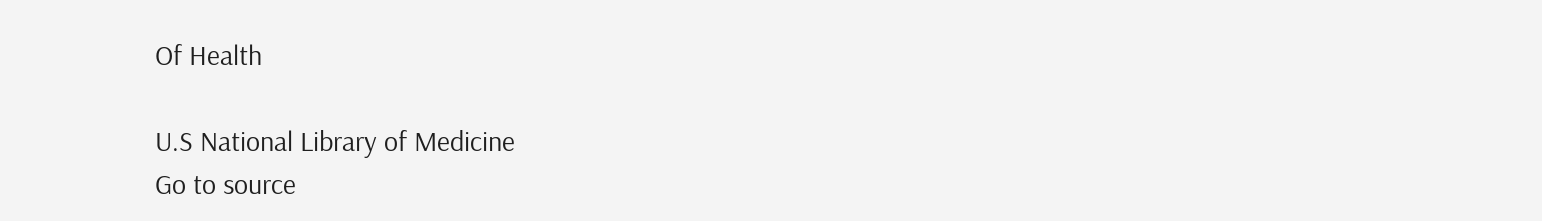Of Health

U.S National Library of Medicine
Go to source